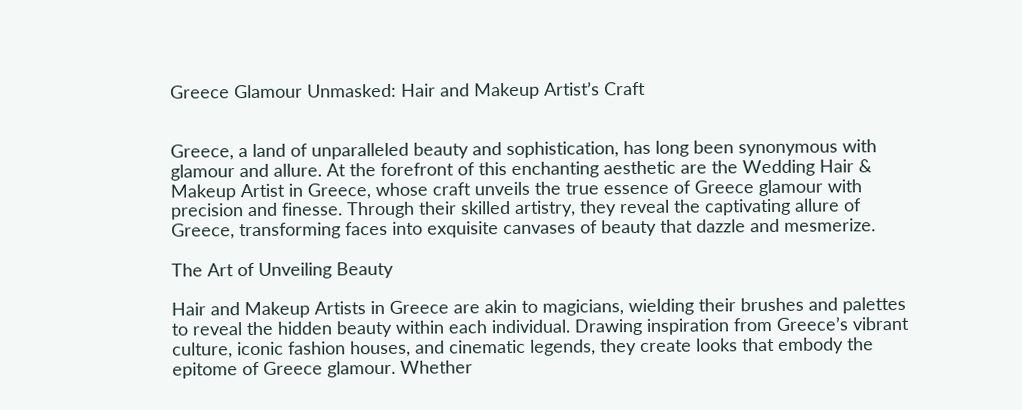Greece Glamour Unmasked: Hair and Makeup Artist’s Craft


Greece, a land of unparalleled beauty and sophistication, has long been synonymous with glamour and allure. At the forefront of this enchanting aesthetic are the Wedding Hair & Makeup Artist in Greece, whose craft unveils the true essence of Greece glamour with precision and finesse. Through their skilled artistry, they reveal the captivating allure of Greece, transforming faces into exquisite canvases of beauty that dazzle and mesmerize.

The Art of Unveiling Beauty

Hair and Makeup Artists in Greece are akin to magicians, wielding their brushes and palettes to reveal the hidden beauty within each individual. Drawing inspiration from Greece’s vibrant culture, iconic fashion houses, and cinematic legends, they create looks that embody the epitome of Greece glamour. Whether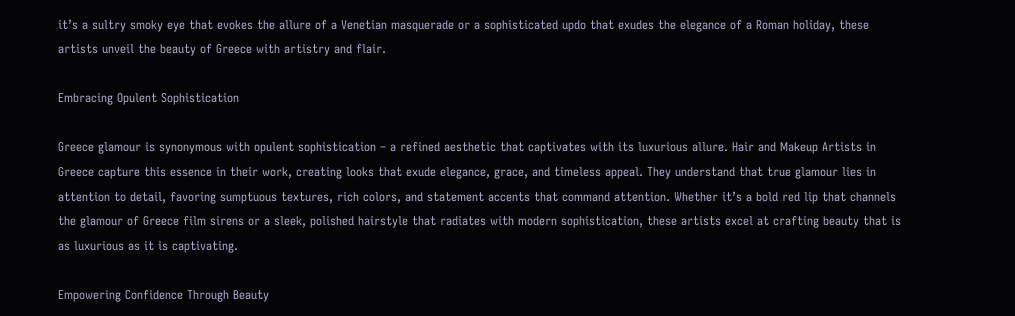it’s a sultry smoky eye that evokes the allure of a Venetian masquerade or a sophisticated updo that exudes the elegance of a Roman holiday, these artists unveil the beauty of Greece with artistry and flair.

Embracing Opulent Sophistication

Greece glamour is synonymous with opulent sophistication – a refined aesthetic that captivates with its luxurious allure. Hair and Makeup Artists in Greece capture this essence in their work, creating looks that exude elegance, grace, and timeless appeal. They understand that true glamour lies in attention to detail, favoring sumptuous textures, rich colors, and statement accents that command attention. Whether it’s a bold red lip that channels the glamour of Greece film sirens or a sleek, polished hairstyle that radiates with modern sophistication, these artists excel at crafting beauty that is as luxurious as it is captivating.

Empowering Confidence Through Beauty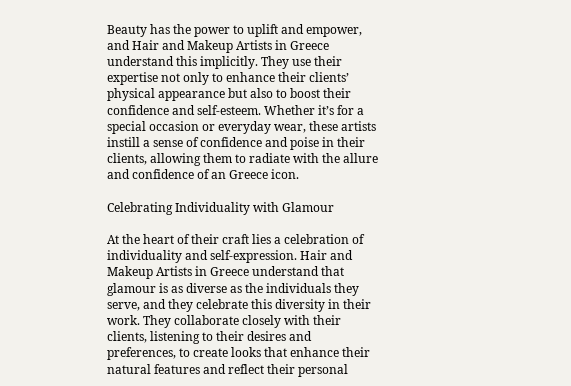Beauty has the power to uplift and empower, and Hair and Makeup Artists in Greece understand this implicitly. They use their expertise not only to enhance their clients’ physical appearance but also to boost their confidence and self-esteem. Whether it’s for a special occasion or everyday wear, these artists instill a sense of confidence and poise in their clients, allowing them to radiate with the allure and confidence of an Greece icon.

Celebrating Individuality with Glamour

At the heart of their craft lies a celebration of individuality and self-expression. Hair and Makeup Artists in Greece understand that glamour is as diverse as the individuals they serve, and they celebrate this diversity in their work. They collaborate closely with their clients, listening to their desires and preferences, to create looks that enhance their natural features and reflect their personal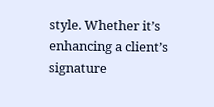style. Whether it’s enhancing a client’s signature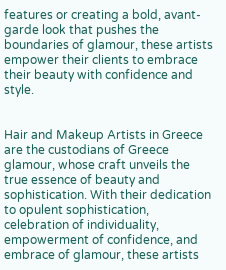features or creating a bold, avant-garde look that pushes the boundaries of glamour, these artists empower their clients to embrace their beauty with confidence and style.


Hair and Makeup Artists in Greece are the custodians of Greece glamour, whose craft unveils the true essence of beauty and sophistication. With their dedication to opulent sophistication, celebration of individuality, empowerment of confidence, and embrace of glamour, these artists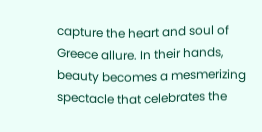capture the heart and soul of Greece allure. In their hands, beauty becomes a mesmerizing spectacle that celebrates the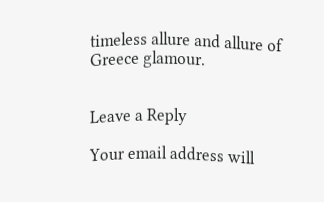timeless allure and allure of Greece glamour.


Leave a Reply

Your email address will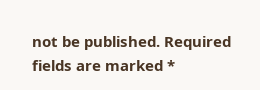not be published. Required fields are marked *